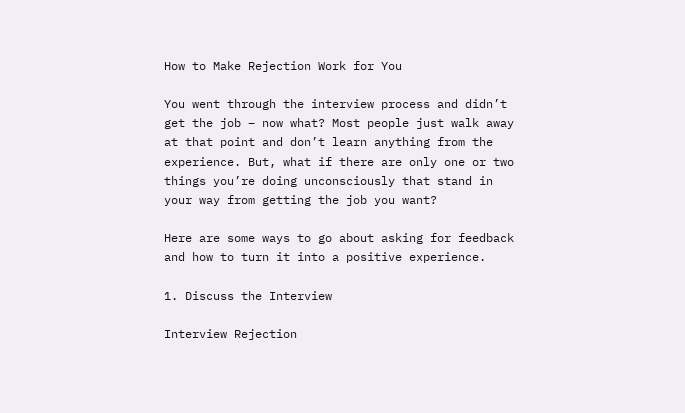How to Make Rejection Work for You

You went through the interview process and didn’t get the job – now what? Most people just walk away at that point and don’t learn anything from the experience. But, what if there are only one or two things you’re doing unconsciously that stand in your way from getting the job you want?

Here are some ways to go about asking for feedback and how to turn it into a positive experience.

1. Discuss the Interview

Interview Rejection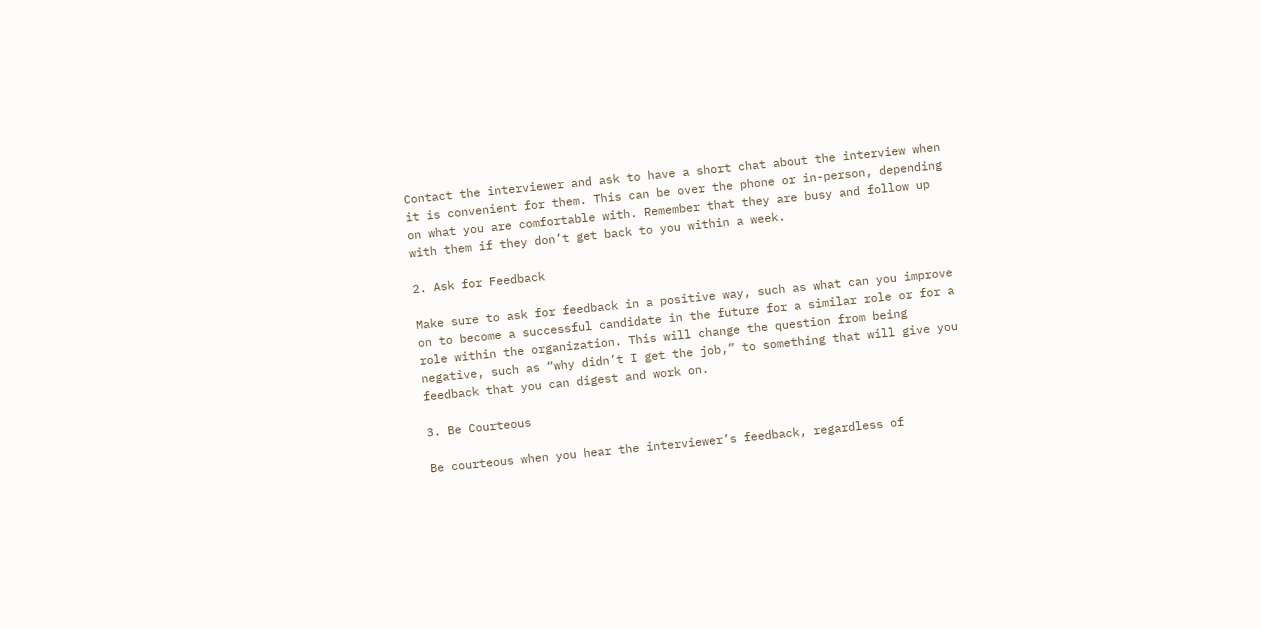Contact the interviewer and ask to have a short chat about the interview when it is convenient for them. This can be over the phone or in-person, depending on what you are comfortable with. Remember that they are busy and follow up with them if they don’t get back to you within a week.

2. Ask for Feedback

Make sure to ask for feedback in a positive way, such as what can you improve on to become a successful candidate in the future for a similar role or for a role within the organization. This will change the question from being negative, such as “why didn’t I get the job,” to something that will give you feedback that you can digest and work on.

3. Be Courteous

Be courteous when you hear the interviewer’s feedback, regardless of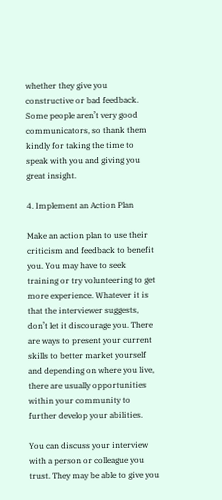whether they give you constructive or bad feedback. Some people aren’t very good communicators, so thank them kindly for taking the time to speak with you and giving you great insight.

4. Implement an Action Plan

Make an action plan to use their criticism and feedback to benefit you. You may have to seek training or try volunteering to get more experience. Whatever it is that the interviewer suggests, don’t let it discourage you. There are ways to present your current skills to better market yourself and depending on where you live, there are usually opportunities within your community to further develop your abilities.

You can discuss your interview with a person or colleague you trust. They may be able to give you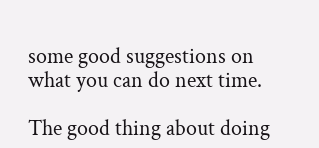some good suggestions on what you can do next time.

The good thing about doing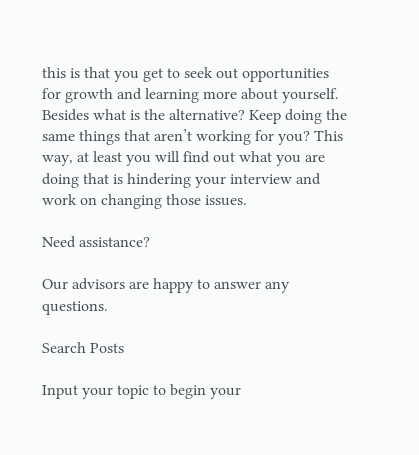this is that you get to seek out opportunities for growth and learning more about yourself. Besides what is the alternative? Keep doing the same things that aren’t working for you? This way, at least you will find out what you are doing that is hindering your interview and work on changing those issues.

Need assistance?

Our advisors are happy to answer any questions.

Search Posts

Input your topic to begin your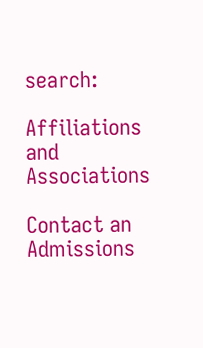search:

Affiliations and Associations

Contact an Admissions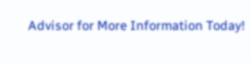Advisor for More Information Today!